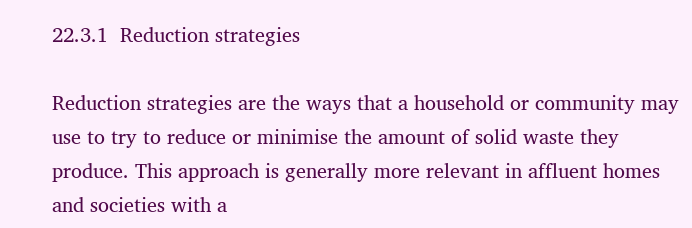22.3.1  Reduction strategies

Reduction strategies are the ways that a household or community may use to try to reduce or minimise the amount of solid waste they produce. This approach is generally more relevant in affluent homes and societies with a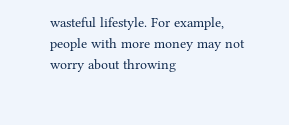wasteful lifestyle. For example, people with more money may not worry about throwing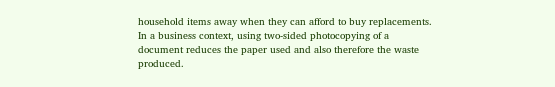household items away when they can afford to buy replacements. In a business context, using two-sided photocopying of a document reduces the paper used and also therefore the waste produced.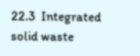22.3  Integrated solid waste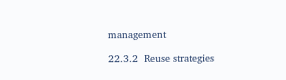management

22.3.2  Reuse strategies